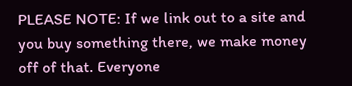PLEASE NOTE: If we link out to a site and you buy something there, we make money off of that. Everyone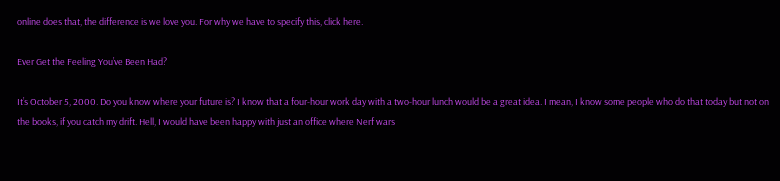online does that, the difference is we love you. For why we have to specify this, click here.

Ever Get the Feeling You’ve Been Had?

It’s October 5, 2000. Do you know where your future is? I know that a four-hour work day with a two-hour lunch would be a great idea. I mean, I know some people who do that today but not on the books, if you catch my drift. Hell, I would have been happy with just an office where Nerf wars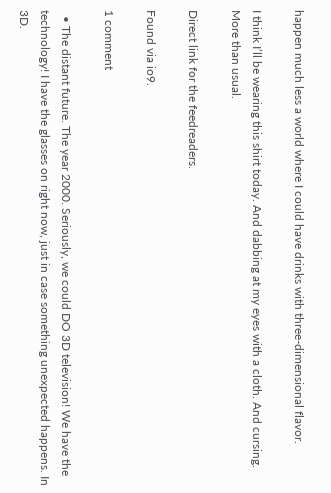happen much less a world where I could have drinks with three-dimensional flavor.

I think I’ll be wearing this shirt today. And dabbing at my eyes with a cloth. And cursing. More than usual.

Direct link for the feedreaders.

Found via io9.

1 comment

  • The distant future. The year 2000. Seriously, we could DO 3D television! We have the technology! I have the glasses on right now, just in case something unexpected happens. In 3D.